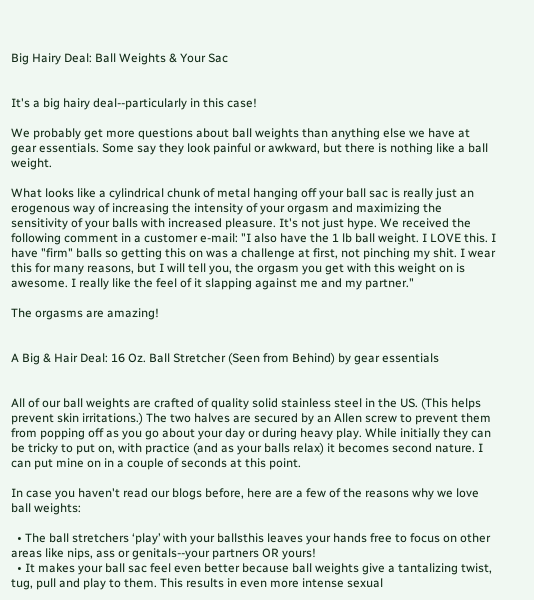Big Hairy Deal: Ball Weights & Your Sac


It's a big hairy deal--particularly in this case!

We probably get more questions about ball weights than anything else we have at gear essentials. Some say they look painful or awkward, but there is nothing like a ball weight.

What looks like a cylindrical chunk of metal hanging off your ball sac is really just an erogenous way of increasing the intensity of your orgasm and maximizing the sensitivity of your balls with increased pleasure. It's not just hype. We received the following comment in a customer e-mail: "I also have the 1 lb ball weight. I LOVE this. I have "firm" balls so getting this on was a challenge at first, not pinching my shit. I wear this for many reasons, but I will tell you, the orgasm you get with this weight on is awesome. I really like the feel of it slapping against me and my partner."

The orgasms are amazing!


A Big & Hair Deal: 16 Oz. Ball Stretcher (Seen from Behind) by gear essentials


All of our ball weights are crafted of quality solid stainless steel in the US. (This helps prevent skin irritations.) The two halves are secured by an Allen screw to prevent them from popping off as you go about your day or during heavy play. While initially they can be tricky to put on, with practice (and as your balls relax) it becomes second nature. I can put mine on in a couple of seconds at this point.

In case you haven't read our blogs before, here are a few of the reasons why we love ball weights:

  • The ball stretchers ‘play’ with your ballsthis leaves your hands free to focus on other areas like nips, ass or genitals--your partners OR yours!
  • It makes your ball sac feel even better because ball weights give a tantalizing twist, tug, pull and play to them. This results in even more intense sexual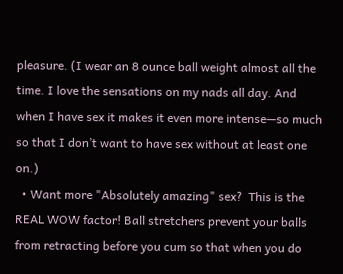pleasure. (I wear an 8 ounce ball weight almost all the time. I love the sensations on my nads all day. And when I have sex it makes it even more intense—so much so that I don’t want to have sex without at least one on.)
  • Want more "Absolutely amazing" sex?  This is the REAL WOW factor! Ball stretchers prevent your balls from retracting before you cum so that when you do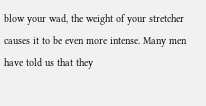blow your wad, the weight of your stretcher causes it to be even more intense. Many men have told us that they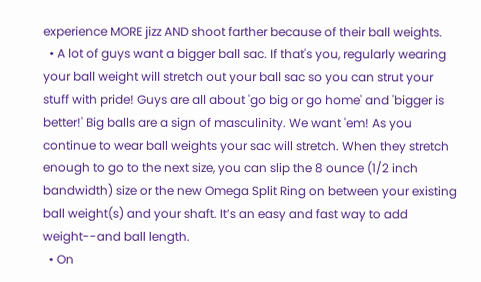experience MORE jizz AND shoot farther because of their ball weights.
  • A lot of guys want a bigger ball sac. If that's you, regularly wearing your ball weight will stretch out your ball sac so you can strut your stuff with pride! Guys are all about 'go big or go home' and 'bigger is better!' Big balls are a sign of masculinity. We want 'em! As you continue to wear ball weights your sac will stretch. When they stretch enough to go to the next size, you can slip the 8 ounce (1/2 inch bandwidth) size or the new Omega Split Ring on between your existing ball weight(s) and your shaft. It’s an easy and fast way to add weight--and ball length.
  • On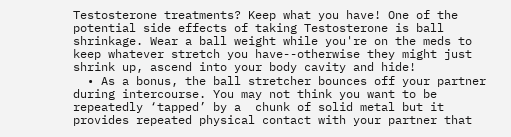Testosterone treatments? Keep what you have! One of the potential side effects of taking Testosterone is ball shrinkage. Wear a ball weight while you're on the meds to keep whatever stretch you have--otherwise they might just shrink up, ascend into your body cavity and hide!
  • As a bonus, the ball stretcher bounces off your partner during intercourse. You may not think you want to be repeatedly ‘tapped’ by a  chunk of solid metal but it provides repeated physical contact with your partner that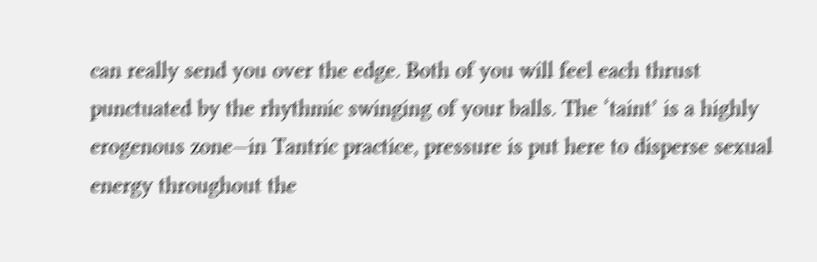can really send you over the edge. Both of you will feel each thrust punctuated by the rhythmic swinging of your balls. The ‘taint’ is a highly erogenous zone—in Tantric practice, pressure is put here to disperse sexual energy throughout the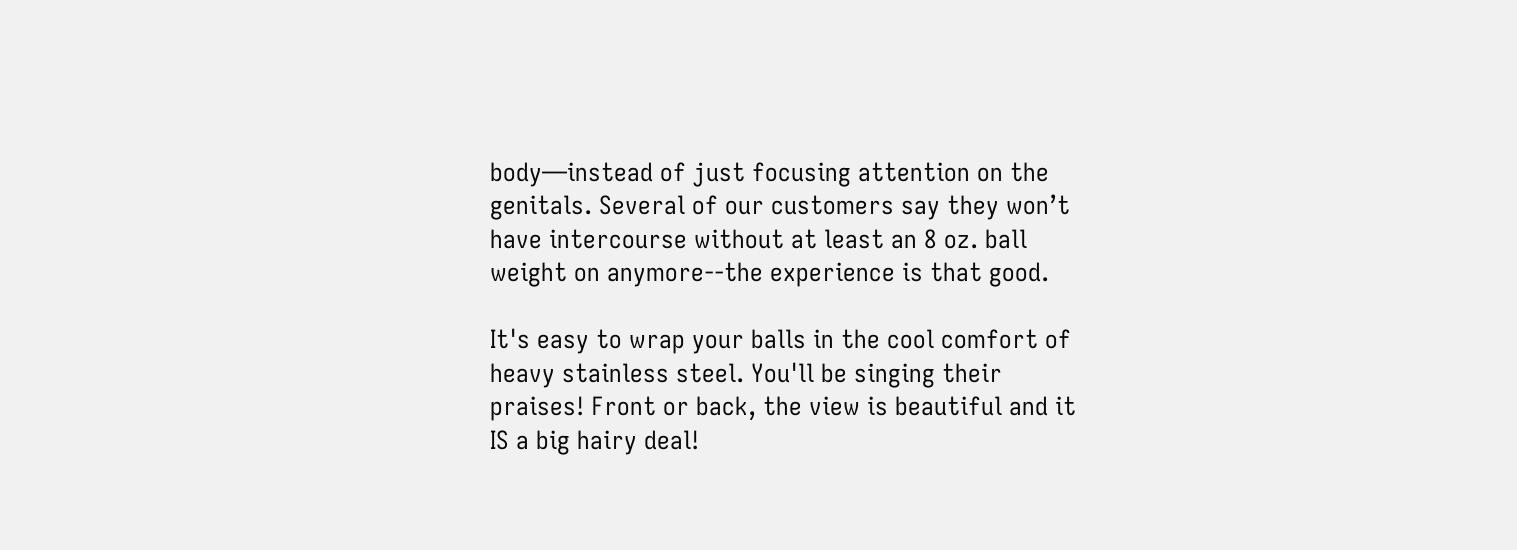body—instead of just focusing attention on the genitals. Several of our customers say they won’t have intercourse without at least an 8 oz. ball weight on anymore--the experience is that good.

It's easy to wrap your balls in the cool comfort of heavy stainless steel. You'll be singing their praises! Front or back, the view is beautiful and it IS a big hairy deal!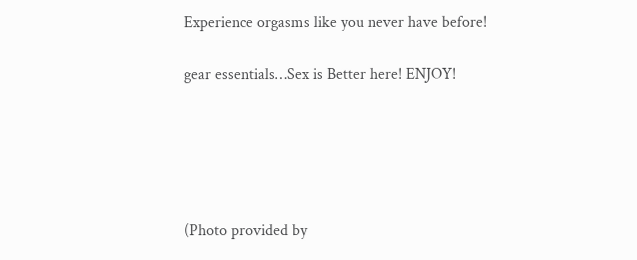Experience orgasms like you never have before!

gear essentials…Sex is Better here! ENJOY!





(Photo provided by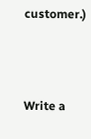customer.)



Write a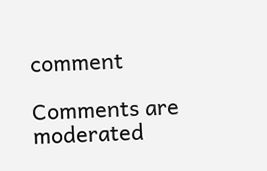comment

Comments are moderated